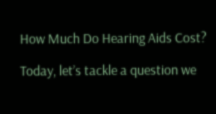How Much Do Hearing Aids Cost?

Today, let’s tackle a question we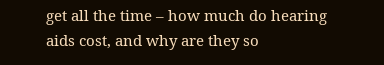get all the time – how much do hearing aids cost, and why are they so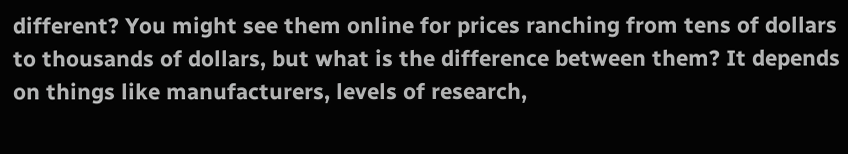different? You might see them online for prices ranching from tens of dollars to thousands of dollars, but what is the difference between them? It depends on things like manufacturers, levels of research,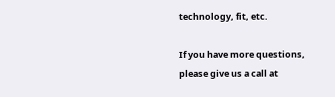technology, fit, etc.

If you have more questions, please give us a call at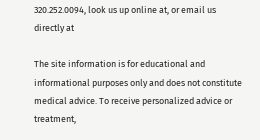320.252.0094, look us up online at, or email us directly at

The site information is for educational and informational purposes only and does not constitute medical advice. To receive personalized advice or treatment,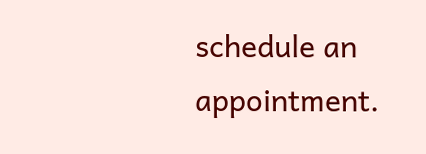schedule an appointment.